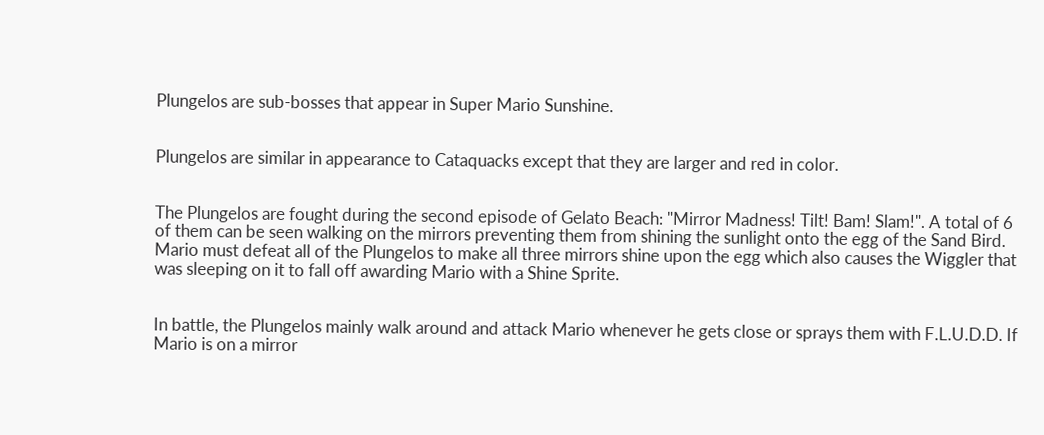Plungelos are sub-bosses that appear in Super Mario Sunshine.


Plungelos are similar in appearance to Cataquacks except that they are larger and red in color.


The Plungelos are fought during the second episode of Gelato Beach: "Mirror Madness! Tilt! Bam! Slam!". A total of 6 of them can be seen walking on the mirrors preventing them from shining the sunlight onto the egg of the Sand Bird. Mario must defeat all of the Plungelos to make all three mirrors shine upon the egg which also causes the Wiggler that was sleeping on it to fall off awarding Mario with a Shine Sprite.


In battle, the Plungelos mainly walk around and attack Mario whenever he gets close or sprays them with F.L.U.D.D. If Mario is on a mirror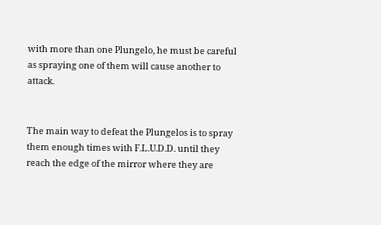with more than one Plungelo, he must be careful as spraying one of them will cause another to attack.


The main way to defeat the Plungelos is to spray them enough times with F.L.U.D.D. until they reach the edge of the mirror where they are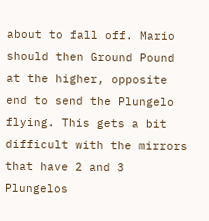about to fall off. Mario should then Ground Pound at the higher, opposite end to send the Plungelo flying. This gets a bit difficult with the mirrors that have 2 and 3 Plungelos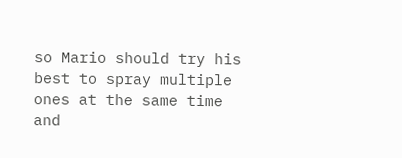so Mario should try his best to spray multiple ones at the same time and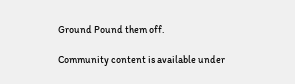Ground Pound them off.

Community content is available under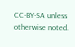CC-BY-SA unless otherwise noted.